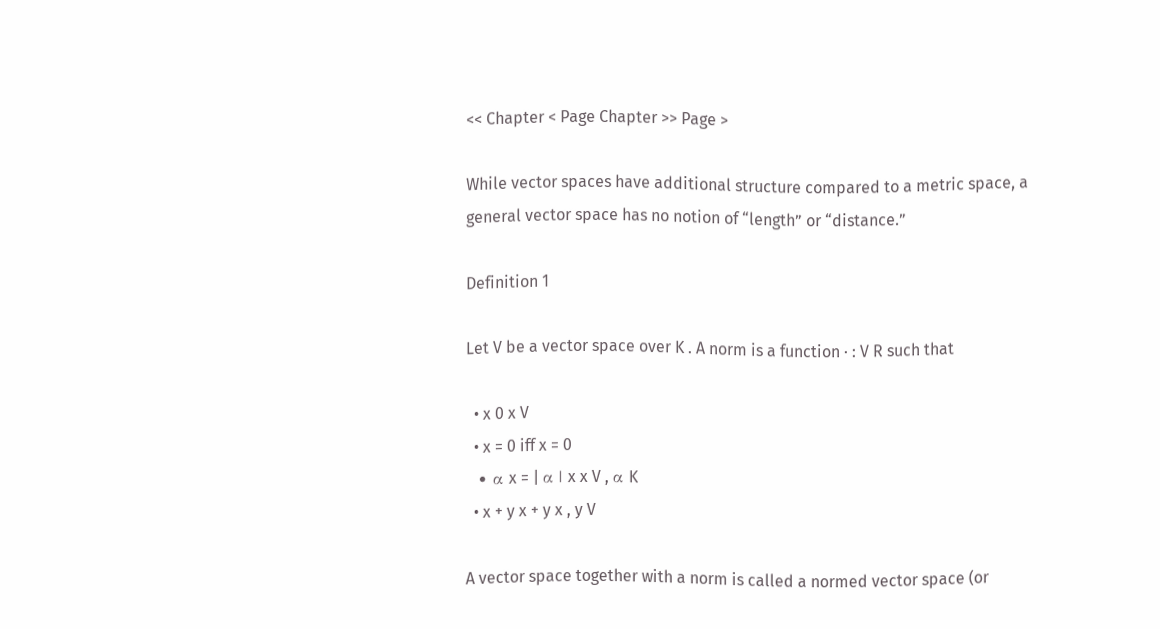<< Chapter < Page Chapter >> Page >

While vector spaces have additional structure compared to a metric space, a general vector space has no notion of “length” or “distance.”

Definition 1

Let V be a vector space over K . A norm is a function · : V R such that

  • x 0 x V
  • x = 0 iff x = 0
  • α x = | α | x x V , α K
  • x + y x + y x , y V

A vector space together with a norm is called a normed vector space (or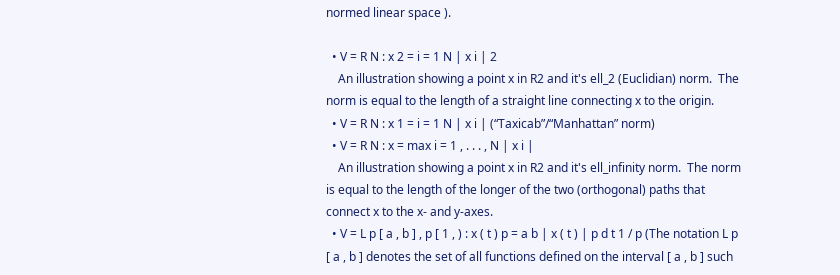normed linear space ).

  • V = R N : x 2 = i = 1 N | x i | 2
    An illustration showing a point x in R2 and it's ell_2 (Euclidian) norm.  The norm is equal to the length of a straight line connecting x to the origin.
  • V = R N : x 1 = i = 1 N | x i | (“Taxicab”/“Manhattan” norm)
  • V = R N : x = max i = 1 , . . . , N | x i |
    An illustration showing a point x in R2 and it's ell_infinity norm.  The norm is equal to the length of the longer of the two (orthogonal) paths that connect x to the x- and y-axes.
  • V = L p [ a , b ] , p [ 1 , ) : x ( t ) p = a b | x ( t ) | p d t 1 / p (The notation L p [ a , b ] denotes the set of all functions defined on the interval [ a , b ] such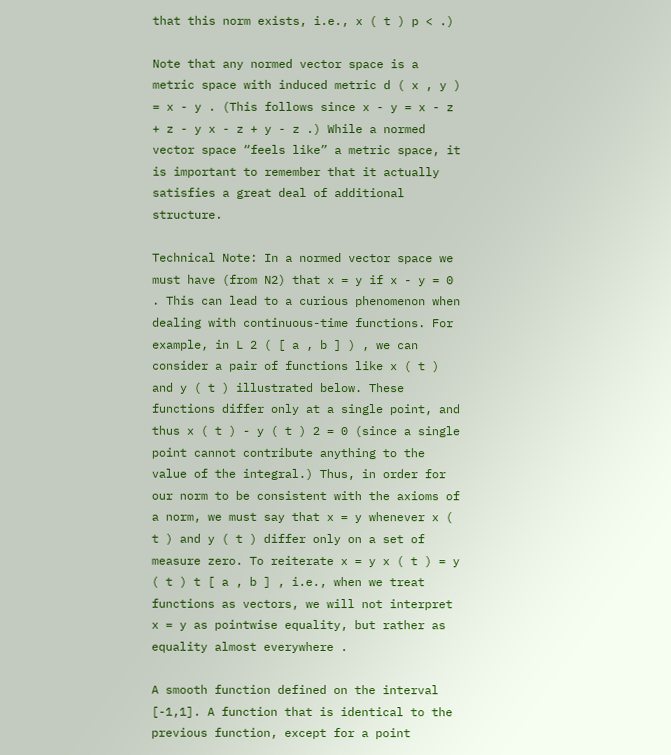that this norm exists, i.e., x ( t ) p < .)

Note that any normed vector space is a metric space with induced metric d ( x , y ) = x - y . (This follows since x - y = x - z + z - y x - z + y - z .) While a normed vector space “feels like” a metric space, it is important to remember that it actually satisfies a great deal of additional structure.

Technical Note: In a normed vector space we must have (from N2) that x = y if x - y = 0 . This can lead to a curious phenomenon when dealing with continuous-time functions. For example, in L 2 ( [ a , b ] ) , we can consider a pair of functions like x ( t ) and y ( t ) illustrated below. These functions differ only at a single point, and thus x ( t ) - y ( t ) 2 = 0 (since a single point cannot contribute anything to the value of the integral.) Thus, in order for our norm to be consistent with the axioms of a norm, we must say that x = y whenever x ( t ) and y ( t ) differ only on a set of measure zero. To reiterate x = y x ( t ) = y ( t ) t [ a , b ] , i.e., when we treat functions as vectors, we will not interpret x = y as pointwise equality, but rather as equality almost everywhere .

A smooth function defined on the interval [-1,1]. A function that is identical to the previous function, except for a point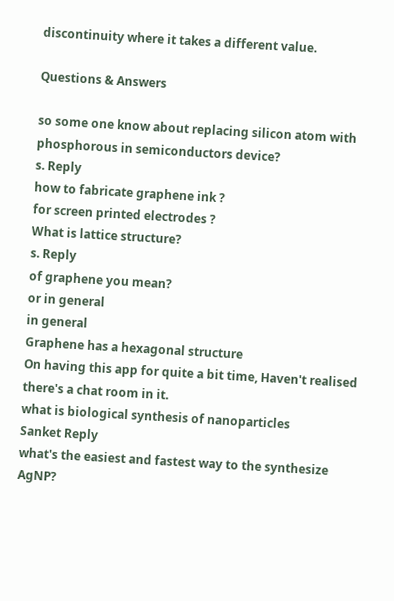discontinuity where it takes a different value.

Questions & Answers

so some one know about replacing silicon atom with phosphorous in semiconductors device?
s. Reply
how to fabricate graphene ink ?
for screen printed electrodes ?
What is lattice structure?
s. Reply
of graphene you mean?
or in general
in general
Graphene has a hexagonal structure
On having this app for quite a bit time, Haven't realised there's a chat room in it.
what is biological synthesis of nanoparticles
Sanket Reply
what's the easiest and fastest way to the synthesize AgNP?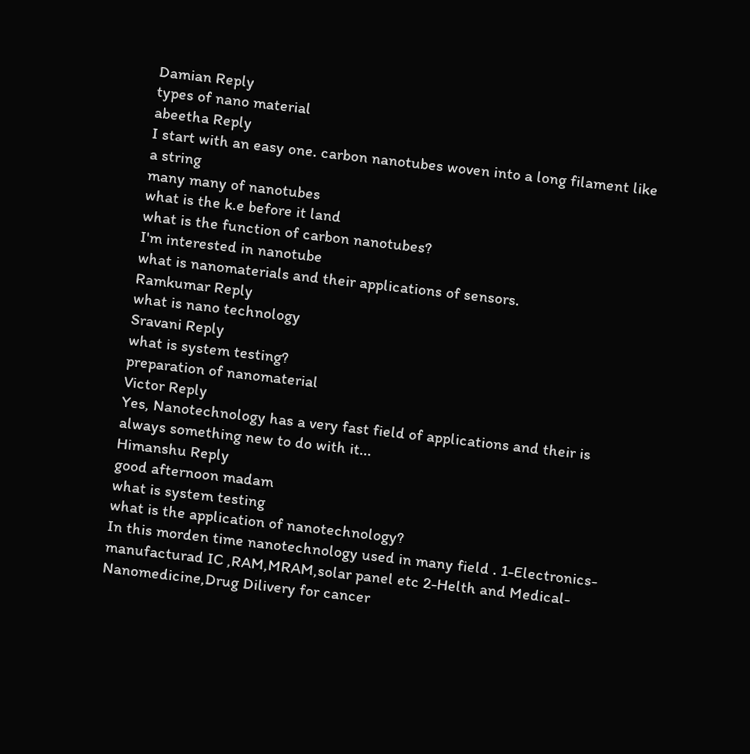Damian Reply
types of nano material
abeetha Reply
I start with an easy one. carbon nanotubes woven into a long filament like a string
many many of nanotubes
what is the k.e before it land
what is the function of carbon nanotubes?
I'm interested in nanotube
what is nanomaterials and their applications of sensors.
Ramkumar Reply
what is nano technology
Sravani Reply
what is system testing?
preparation of nanomaterial
Victor Reply
Yes, Nanotechnology has a very fast field of applications and their is always something new to do with it...
Himanshu Reply
good afternoon madam
what is system testing
what is the application of nanotechnology?
In this morden time nanotechnology used in many field . 1-Electronics-manufacturad IC ,RAM,MRAM,solar panel etc 2-Helth and Medical-Nanomedicine,Drug Dilivery for cancer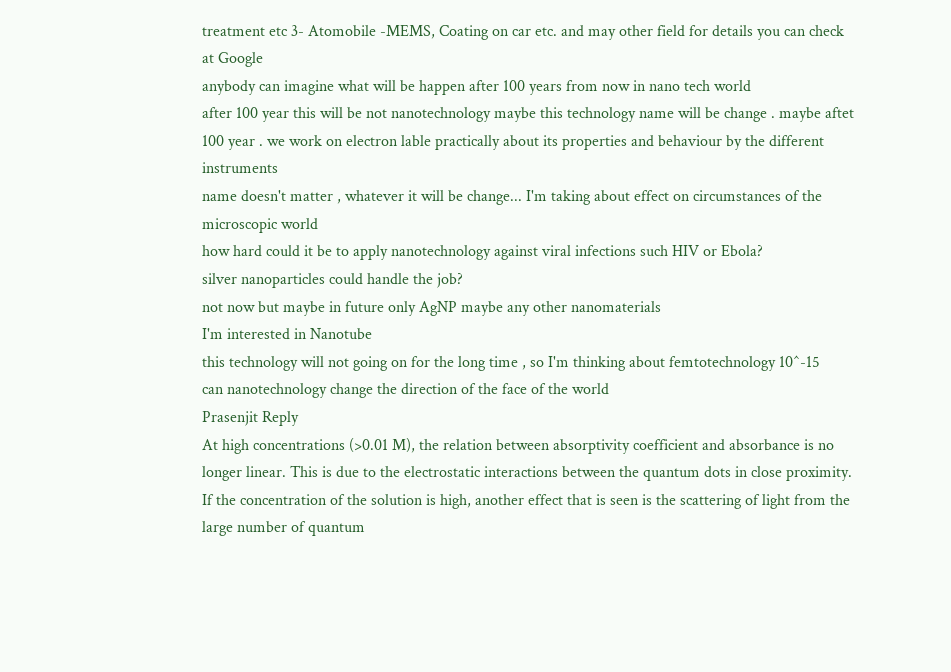treatment etc 3- Atomobile -MEMS, Coating on car etc. and may other field for details you can check at Google
anybody can imagine what will be happen after 100 years from now in nano tech world
after 100 year this will be not nanotechnology maybe this technology name will be change . maybe aftet 100 year . we work on electron lable practically about its properties and behaviour by the different instruments
name doesn't matter , whatever it will be change... I'm taking about effect on circumstances of the microscopic world
how hard could it be to apply nanotechnology against viral infections such HIV or Ebola?
silver nanoparticles could handle the job?
not now but maybe in future only AgNP maybe any other nanomaterials
I'm interested in Nanotube
this technology will not going on for the long time , so I'm thinking about femtotechnology 10^-15
can nanotechnology change the direction of the face of the world
Prasenjit Reply
At high concentrations (>0.01 M), the relation between absorptivity coefficient and absorbance is no longer linear. This is due to the electrostatic interactions between the quantum dots in close proximity. If the concentration of the solution is high, another effect that is seen is the scattering of light from the large number of quantum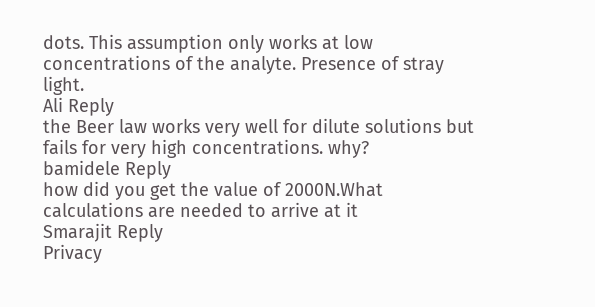dots. This assumption only works at low concentrations of the analyte. Presence of stray light.
Ali Reply
the Beer law works very well for dilute solutions but fails for very high concentrations. why?
bamidele Reply
how did you get the value of 2000N.What calculations are needed to arrive at it
Smarajit Reply
Privacy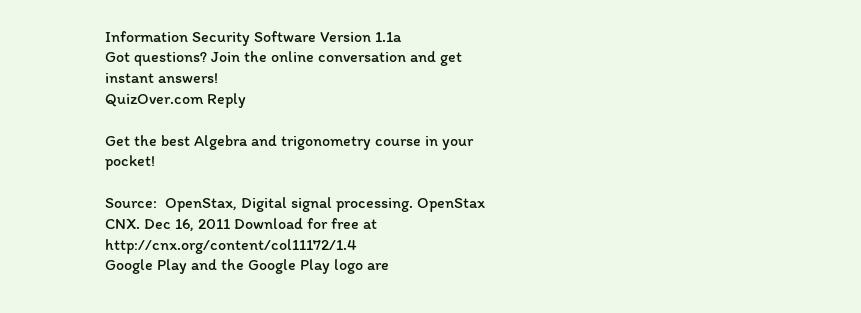Information Security Software Version 1.1a
Got questions? Join the online conversation and get instant answers!
QuizOver.com Reply

Get the best Algebra and trigonometry course in your pocket!

Source:  OpenStax, Digital signal processing. OpenStax CNX. Dec 16, 2011 Download for free at http://cnx.org/content/col11172/1.4
Google Play and the Google Play logo are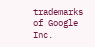trademarks of Google Inc.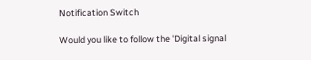Notification Switch

Would you like to follow the 'Digital signal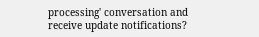processing' conversation and receive update notifications?